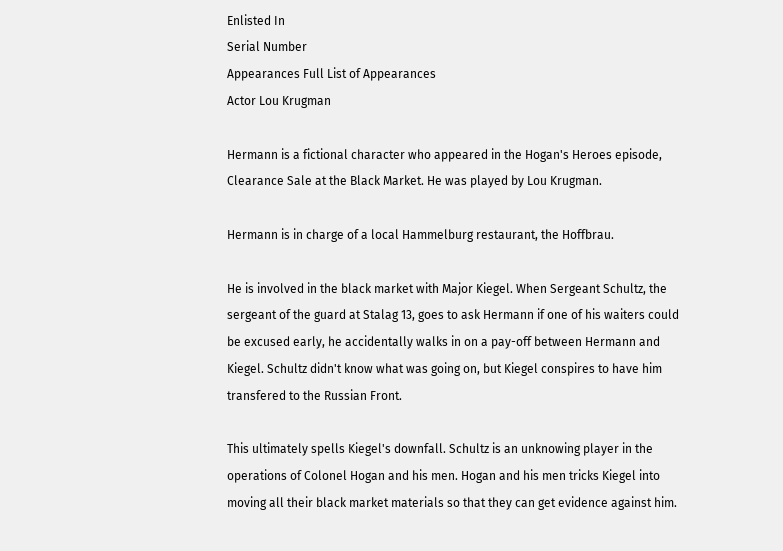Enlisted In
Serial Number
Appearances Full List of Appearances
Actor Lou Krugman

Hermann is a fictional character who appeared in the Hogan's Heroes episode, Clearance Sale at the Black Market. He was played by Lou Krugman.

Hermann is in charge of a local Hammelburg restaurant, the Hoffbrau.

He is involved in the black market with Major Kiegel. When Sergeant Schultz, the sergeant of the guard at Stalag 13, goes to ask Hermann if one of his waiters could be excused early, he accidentally walks in on a pay-off between Hermann and Kiegel. Schultz didn't know what was going on, but Kiegel conspires to have him transfered to the Russian Front.

This ultimately spells Kiegel's downfall. Schultz is an unknowing player in the operations of Colonel Hogan and his men. Hogan and his men tricks Kiegel into moving all their black market materials so that they can get evidence against him.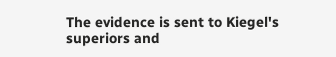The evidence is sent to Kiegel's superiors and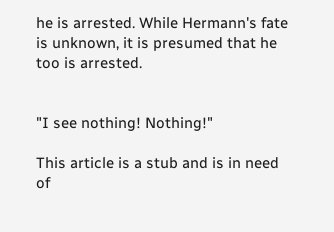he is arrested. While Hermann's fate is unknown, it is presumed that he too is arrested.


"I see nothing! Nothing!"

This article is a stub and is in need of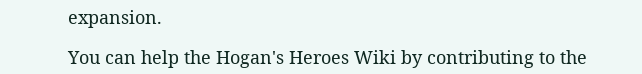expansion.

You can help the Hogan's Heroes Wiki by contributing to the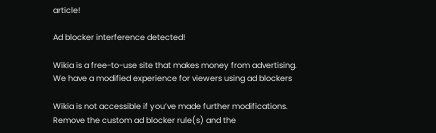article!

Ad blocker interference detected!

Wikia is a free-to-use site that makes money from advertising. We have a modified experience for viewers using ad blockers

Wikia is not accessible if you’ve made further modifications. Remove the custom ad blocker rule(s) and the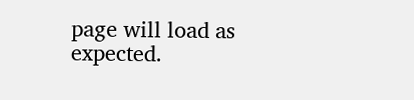page will load as expected.